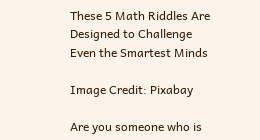These 5 Math Riddles Are Designed to Challenge Even the Smartest Minds

Image Credit: Pixabay

Are you someone who is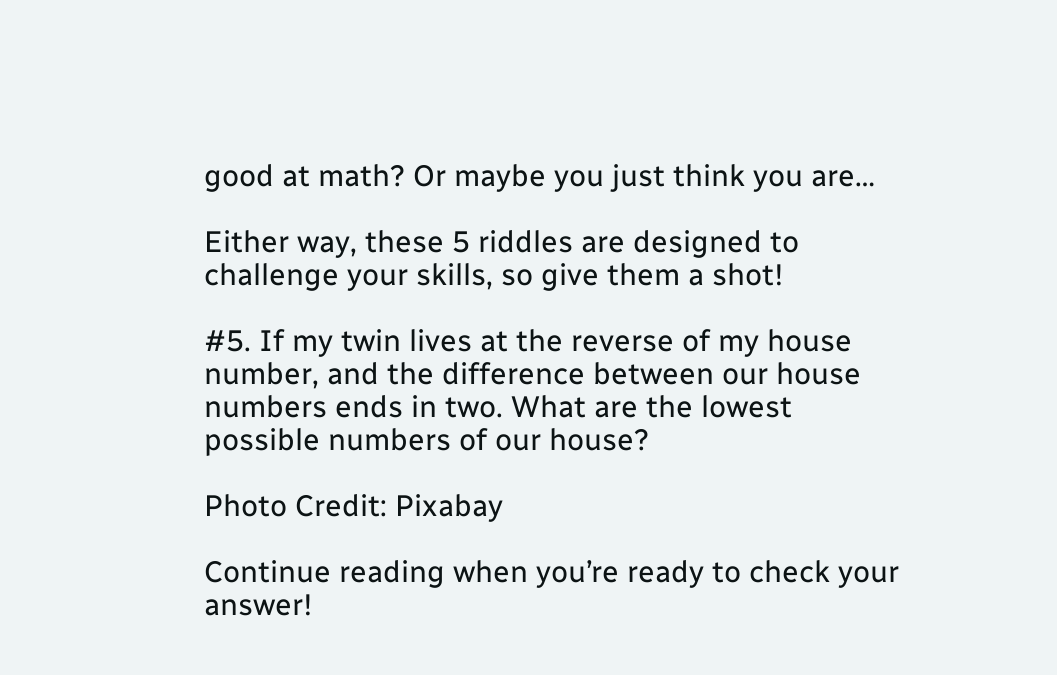good at math? Or maybe you just think you are…

Either way, these 5 riddles are designed to challenge your skills, so give them a shot!

#5. If my twin lives at the reverse of my house number, and the difference between our house numbers ends in two. What are the lowest possible numbers of our house?

Photo Credit: Pixabay

Continue reading when you’re ready to check your answer!